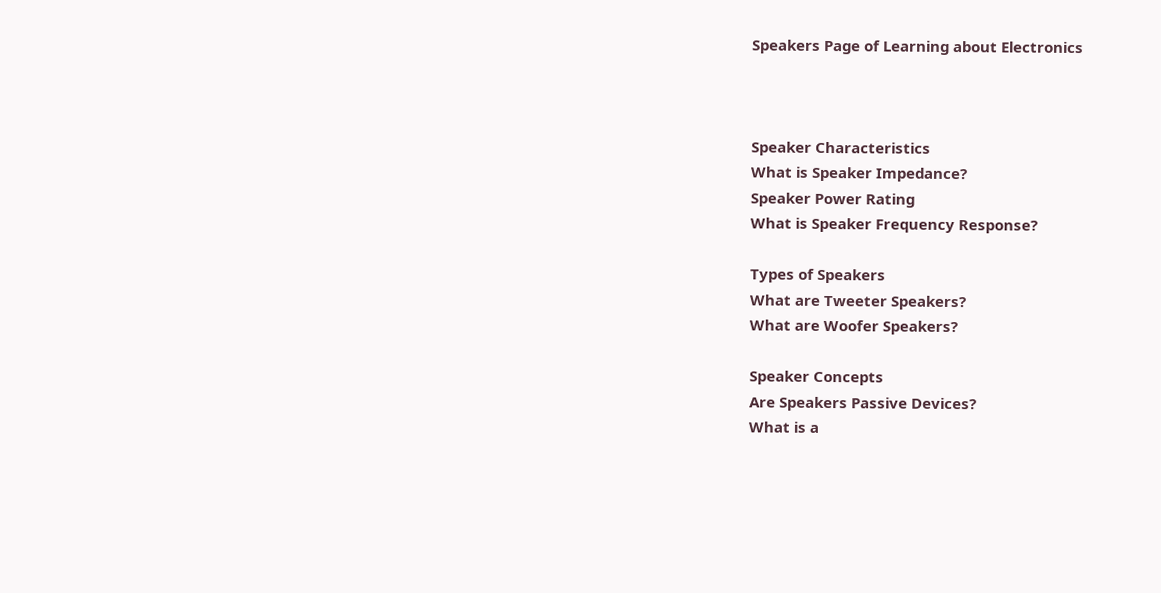Speakers Page of Learning about Electronics



Speaker Characteristics
What is Speaker Impedance?
Speaker Power Rating
What is Speaker Frequency Response?

Types of Speakers
What are Tweeter Speakers?
What are Woofer Speakers?

Speaker Concepts
Are Speakers Passive Devices?
What is a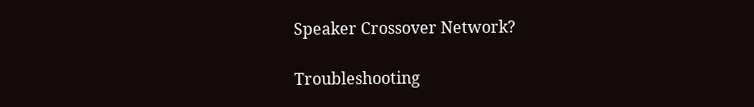Speaker Crossover Network?

Troubleshooting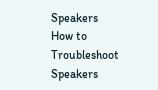Speakers
How to Troubleshoot Speakers